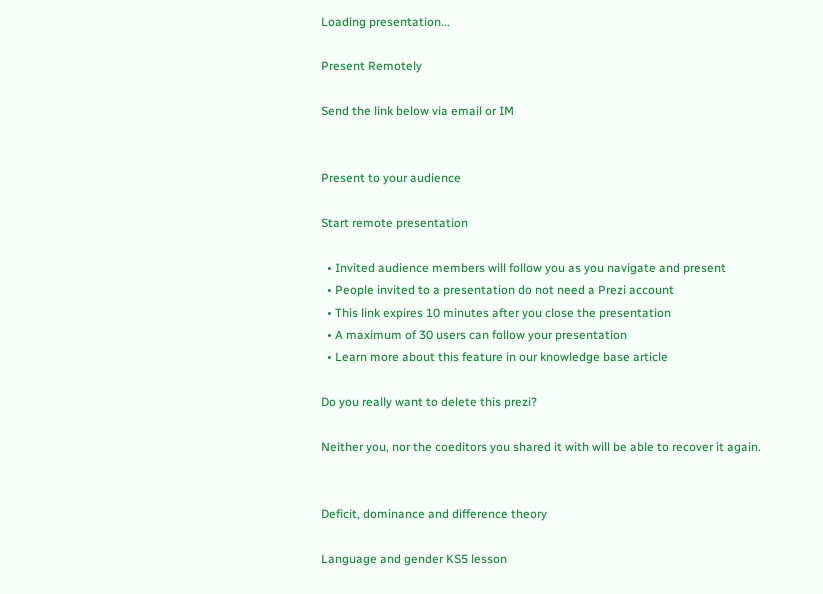Loading presentation...

Present Remotely

Send the link below via email or IM


Present to your audience

Start remote presentation

  • Invited audience members will follow you as you navigate and present
  • People invited to a presentation do not need a Prezi account
  • This link expires 10 minutes after you close the presentation
  • A maximum of 30 users can follow your presentation
  • Learn more about this feature in our knowledge base article

Do you really want to delete this prezi?

Neither you, nor the coeditors you shared it with will be able to recover it again.


Deficit, dominance and difference theory

Language and gender KS5 lesson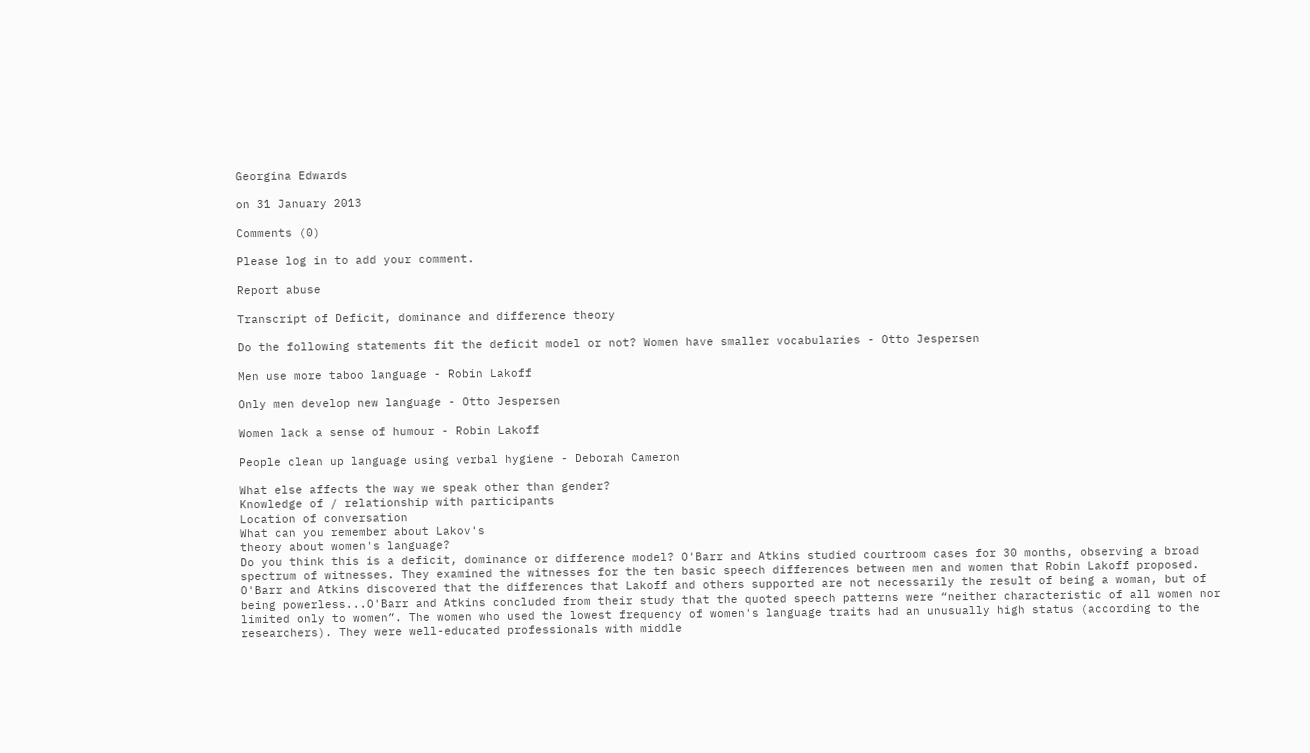Georgina Edwards

on 31 January 2013

Comments (0)

Please log in to add your comment.

Report abuse

Transcript of Deficit, dominance and difference theory

Do the following statements fit the deficit model or not? Women have smaller vocabularies - Otto Jespersen

Men use more taboo language - Robin Lakoff

Only men develop new language - Otto Jespersen

Women lack a sense of humour - Robin Lakoff

People clean up language using verbal hygiene - Deborah Cameron

What else affects the way we speak other than gender?
Knowledge of / relationship with participants
Location of conversation
What can you remember about Lakov's
theory about women's language?
Do you think this is a deficit, dominance or difference model? O'Barr and Atkins studied courtroom cases for 30 months, observing a broad spectrum of witnesses. They examined the witnesses for the ten basic speech differences between men and women that Robin Lakoff proposed. O'Barr and Atkins discovered that the differences that Lakoff and others supported are not necessarily the result of being a woman, but of being powerless...O'Barr and Atkins concluded from their study that the quoted speech patterns were “neither characteristic of all women nor limited only to women”. The women who used the lowest frequency of women's language traits had an unusually high status (according to the researchers). They were well-educated professionals with middle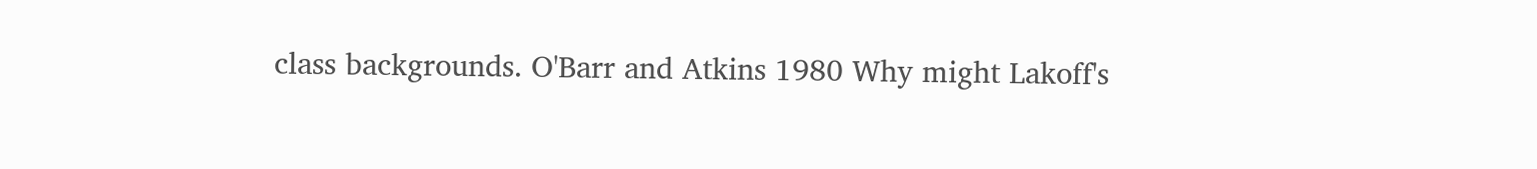class backgrounds. O'Barr and Atkins 1980 Why might Lakoff's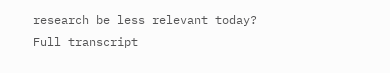research be less relevant today?
Full transcript